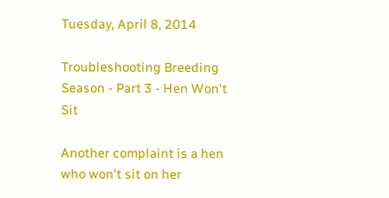Tuesday, April 8, 2014

Troubleshooting Breeding Season - Part 3 - Hen Won't Sit

Another complaint is a hen who won't sit on her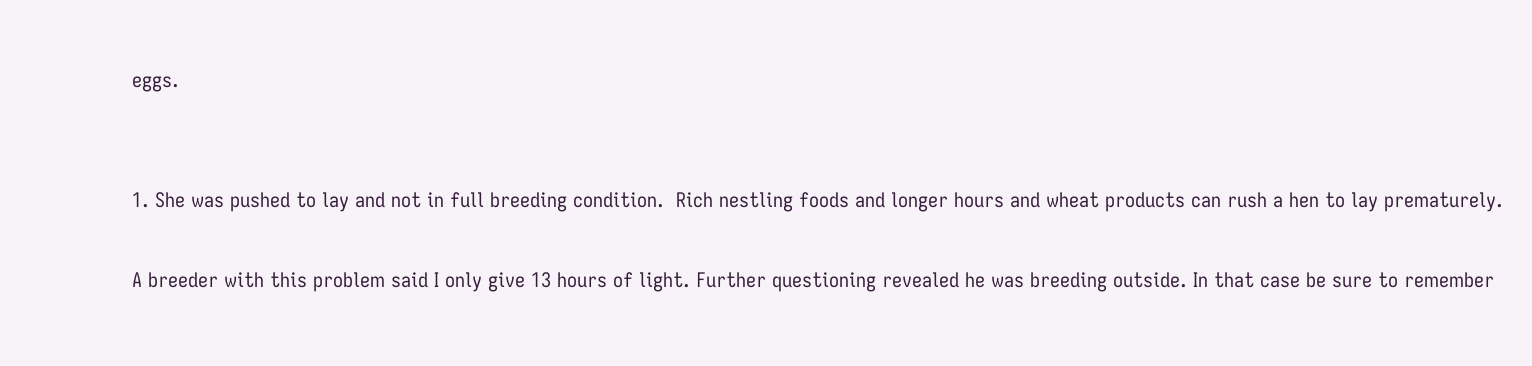eggs.


1. She was pushed to lay and not in full breeding condition.  Rich nestling foods and longer hours and wheat products can rush a hen to lay prematurely.

A breeder with this problem said I only give 13 hours of light. Further questioning revealed he was breeding outside. In that case be sure to remember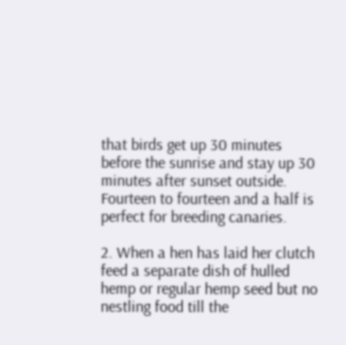that birds get up 30 minutes before the sunrise and stay up 30 minutes after sunset outside. Fourteen to fourteen and a half is perfect for breeding canaries.

2. When a hen has laid her clutch feed a separate dish of hulled hemp or regular hemp seed but no nestling food till the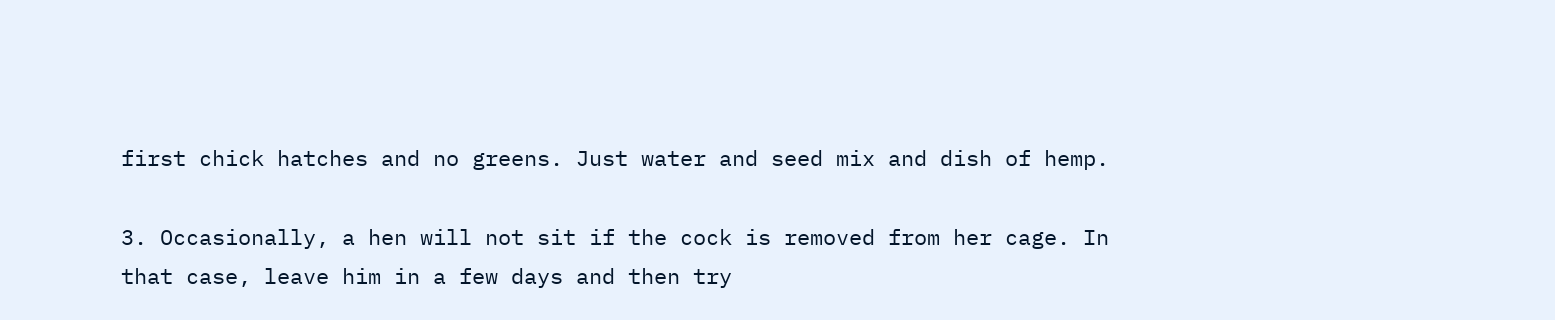first chick hatches and no greens. Just water and seed mix and dish of hemp.

3. Occasionally, a hen will not sit if the cock is removed from her cage. In that case, leave him in a few days and then try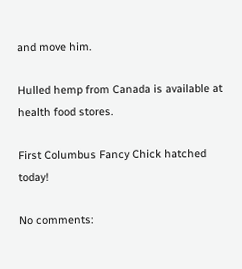and move him.

Hulled hemp from Canada is available at health food stores.

First Columbus Fancy Chick hatched today!

No comments: